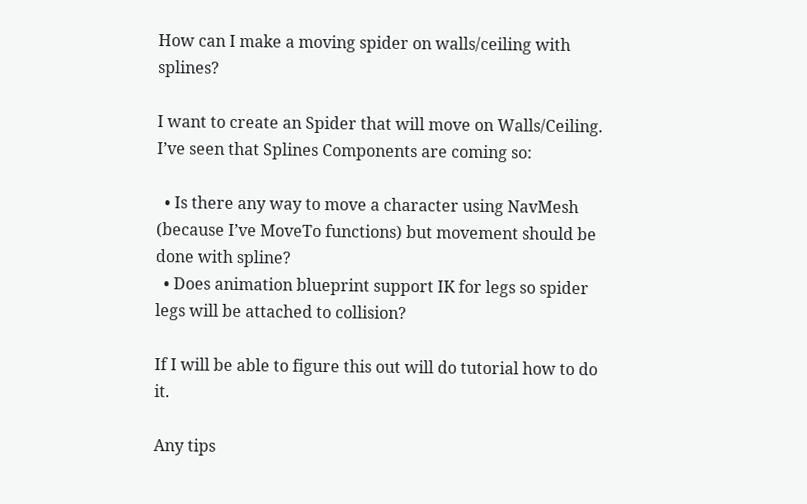How can I make a moving spider on walls/ceiling with splines?

I want to create an Spider that will move on Walls/Ceiling. I’ve seen that Splines Components are coming so:

  • Is there any way to move a character using NavMesh (because I’ve MoveTo functions) but movement should be done with spline?
  • Does animation blueprint support IK for legs so spider legs will be attached to collision?

If I will be able to figure this out will do tutorial how to do it.

Any tips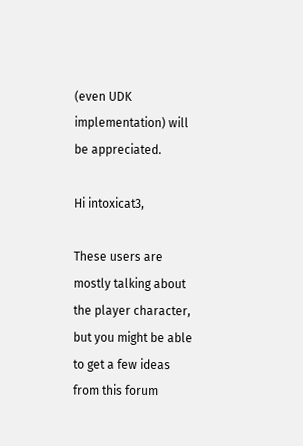(even UDK implementation) will be appreciated.

Hi intoxicat3,

These users are mostly talking about the player character, but you might be able to get a few ideas from this forum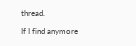thread.

If I find anymore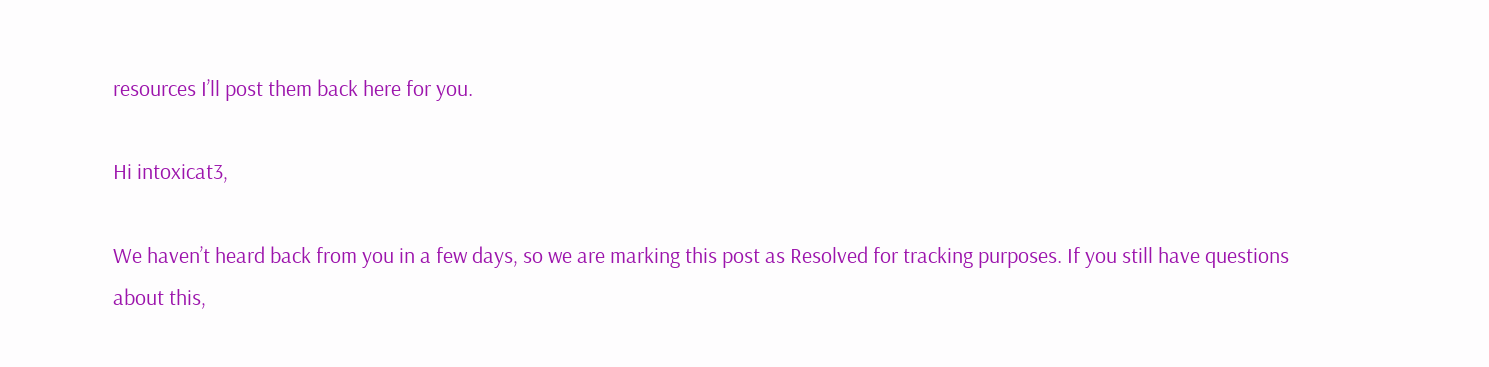resources I’ll post them back here for you.

Hi intoxicat3,

We haven’t heard back from you in a few days, so we are marking this post as Resolved for tracking purposes. If you still have questions about this,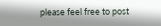please feel free to post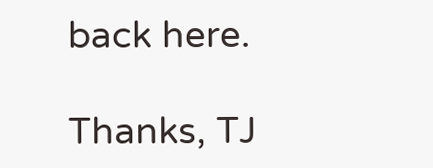back here.

Thanks, TJ